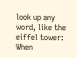look up any word, like the eiffel tower:
When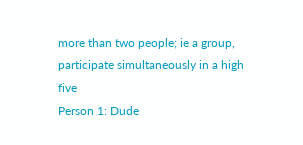more than two people; ie a group, participate simultaneously in a high five
Person 1: Dude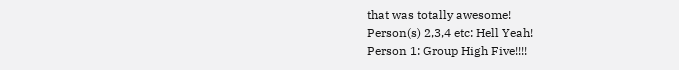that was totally awesome!
Person(s) 2,3,4 etc: Hell Yeah!
Person 1: Group High Five!!!!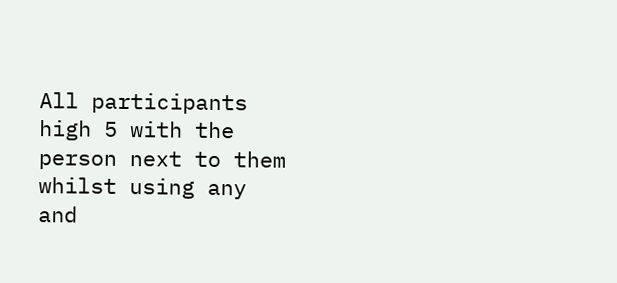All participants high 5 with the person next to them whilst using any and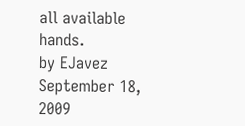all available hands.
by EJavez September 18, 2009